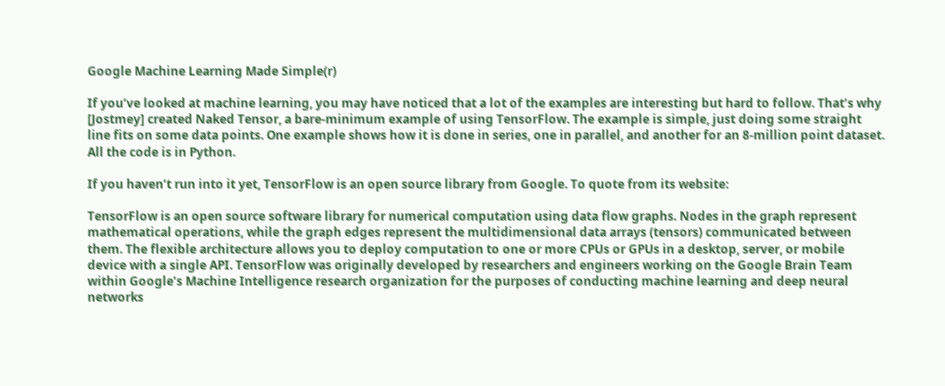Google Machine Learning Made Simple(r)

If you’ve looked at machine learning, you may have noticed that a lot of the examples are interesting but hard to follow. That’s why [Jostmey] created Naked Tensor, a bare-minimum example of using TensorFlow. The example is simple, just doing some straight line fits on some data points. One example shows how it is done in series, one in parallel, and another for an 8-million point dataset. All the code is in Python.

If you haven’t run into it yet, TensorFlow is an open source library from Google. To quote from its website:

TensorFlow is an open source software library for numerical computation using data flow graphs. Nodes in the graph represent mathematical operations, while the graph edges represent the multidimensional data arrays (tensors) communicated between them. The flexible architecture allows you to deploy computation to one or more CPUs or GPUs in a desktop, server, or mobile device with a single API. TensorFlow was originally developed by researchers and engineers working on the Google Brain Team within Google’s Machine Intelligence research organization for the purposes of conducting machine learning and deep neural networks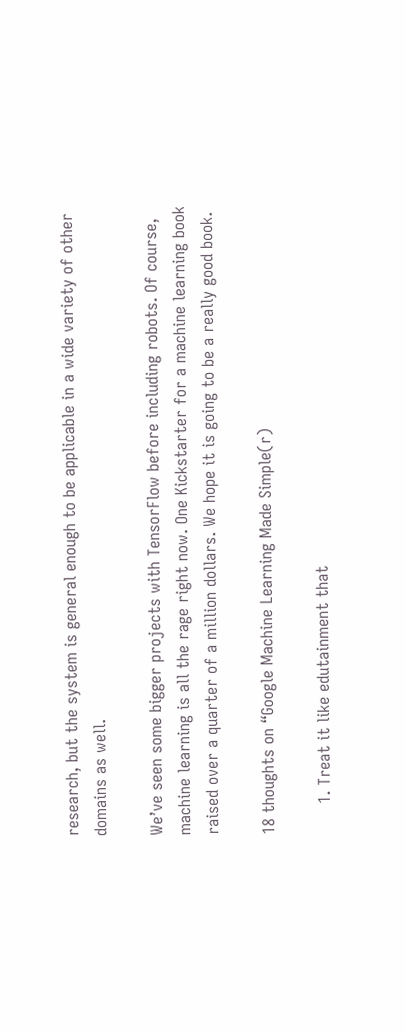research, but the system is general enough to be applicable in a wide variety of other domains as well.

We’ve seen some bigger projects with TensorFlow before including robots. Of course, machine learning is all the rage right now. One Kickstarter for a machine learning book raised over a quarter of a million dollars. We hope it is going to be a really good book.

18 thoughts on “Google Machine Learning Made Simple(r)

      1. Treat it like edutainment that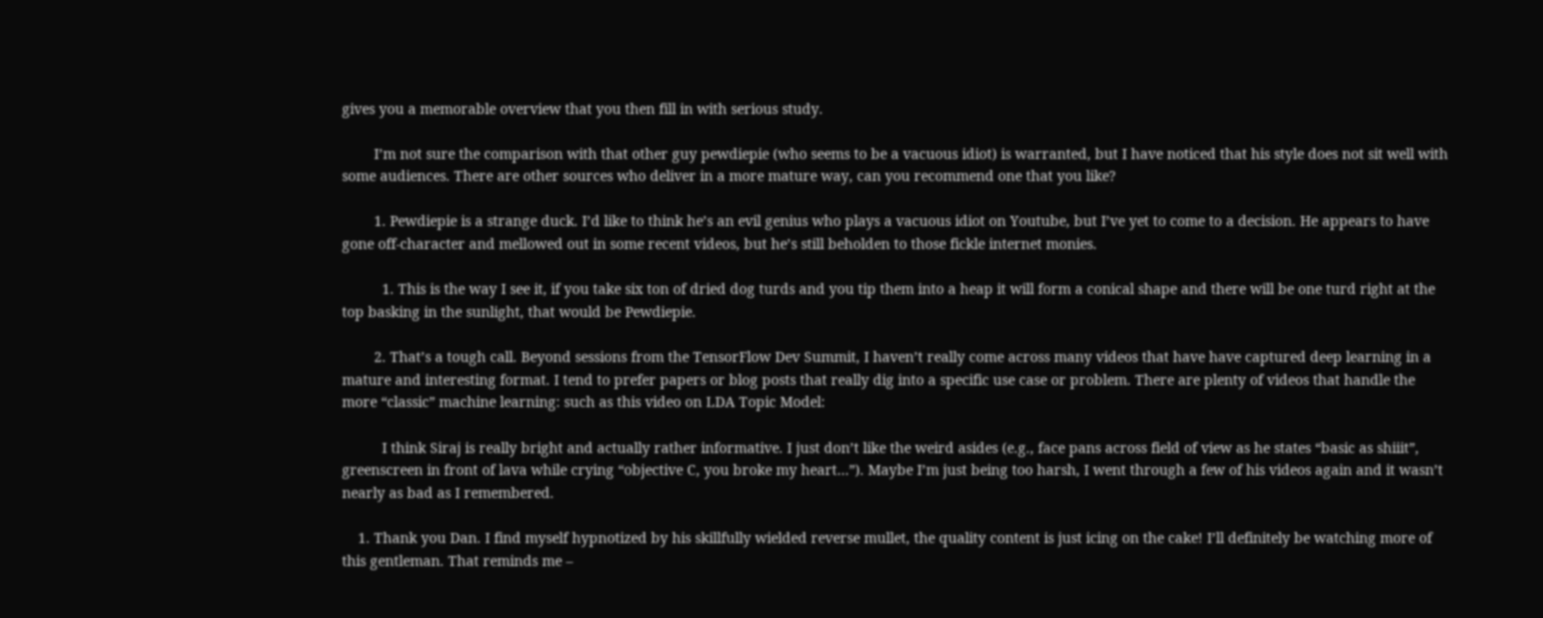gives you a memorable overview that you then fill in with serious study.

        I’m not sure the comparison with that other guy pewdiepie (who seems to be a vacuous idiot) is warranted, but I have noticed that his style does not sit well with some audiences. There are other sources who deliver in a more mature way, can you recommend one that you like?

        1. Pewdiepie is a strange duck. I’d like to think he’s an evil genius who plays a vacuous idiot on Youtube, but I’ve yet to come to a decision. He appears to have gone off-character and mellowed out in some recent videos, but he’s still beholden to those fickle internet monies.

          1. This is the way I see it, if you take six ton of dried dog turds and you tip them into a heap it will form a conical shape and there will be one turd right at the top basking in the sunlight, that would be Pewdiepie.

        2. That’s a tough call. Beyond sessions from the TensorFlow Dev Summit, I haven’t really come across many videos that have have captured deep learning in a mature and interesting format. I tend to prefer papers or blog posts that really dig into a specific use case or problem. There are plenty of videos that handle the more “classic” machine learning: such as this video on LDA Topic Model:

          I think Siraj is really bright and actually rather informative. I just don’t like the weird asides (e.g., face pans across field of view as he states “basic as shiiit”, greenscreen in front of lava while crying “objective C, you broke my heart…”). Maybe I’m just being too harsh, I went through a few of his videos again and it wasn’t nearly as bad as I remembered.

    1. Thank you Dan. I find myself hypnotized by his skillfully wielded reverse mullet, the quality content is just icing on the cake! I’ll definitely be watching more of this gentleman. That reminds me –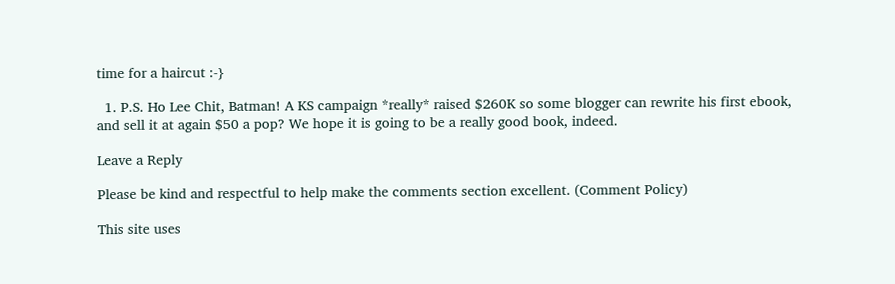time for a haircut :-}

  1. P.S. Ho Lee Chit, Batman! A KS campaign *really* raised $260K so some blogger can rewrite his first ebook, and sell it at again $50 a pop? We hope it is going to be a really good book, indeed.

Leave a Reply

Please be kind and respectful to help make the comments section excellent. (Comment Policy)

This site uses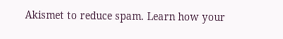Akismet to reduce spam. Learn how your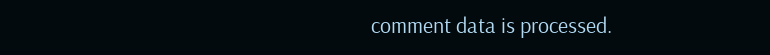comment data is processed.